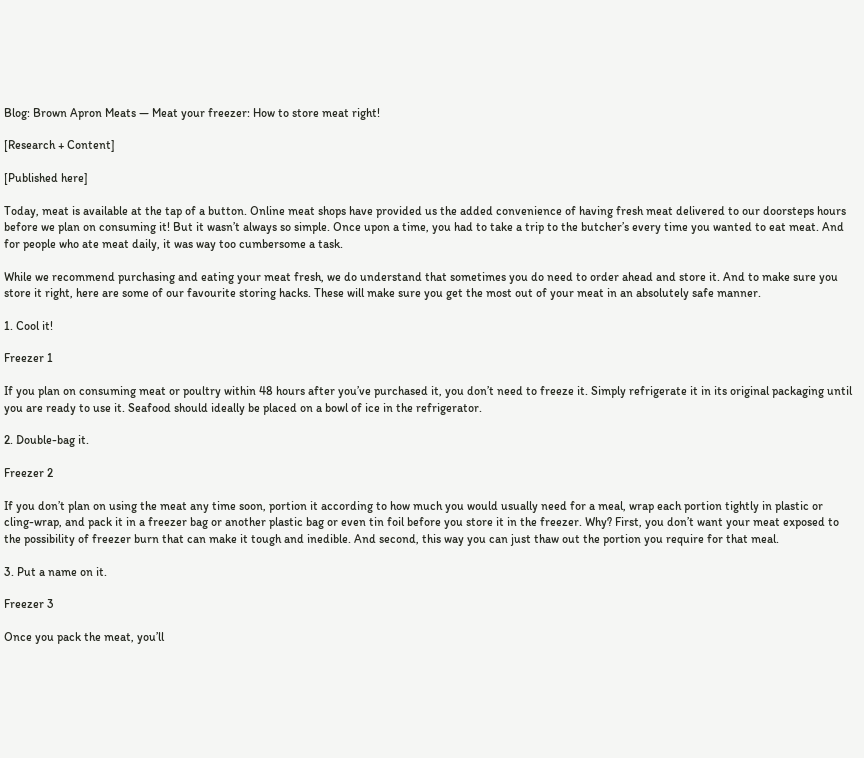Blog: Brown Apron Meats — Meat your freezer: How to store meat right!

[Research + Content]

[Published here]

Today, meat is available at the tap of a button. Online meat shops have provided us the added convenience of having fresh meat delivered to our doorsteps hours before we plan on consuming it! But it wasn’t always so simple. Once upon a time, you had to take a trip to the butcher’s every time you wanted to eat meat. And for people who ate meat daily, it was way too cumbersome a task.

While we recommend purchasing and eating your meat fresh, we do understand that sometimes you do need to order ahead and store it. And to make sure you store it right, here are some of our favourite storing hacks. These will make sure you get the most out of your meat in an absolutely safe manner.

1. Cool it!

Freezer 1

If you plan on consuming meat or poultry within 48 hours after you’ve purchased it, you don’t need to freeze it. Simply refrigerate it in its original packaging until you are ready to use it. Seafood should ideally be placed on a bowl of ice in the refrigerator.

2. Double-bag it.

Freezer 2

If you don’t plan on using the meat any time soon, portion it according to how much you would usually need for a meal, wrap each portion tightly in plastic or cling-wrap, and pack it in a freezer bag or another plastic bag or even tin foil before you store it in the freezer. Why? First, you don’t want your meat exposed to the possibility of freezer burn that can make it tough and inedible. And second, this way you can just thaw out the portion you require for that meal.

3. Put a name on it.

Freezer 3

Once you pack the meat, you’ll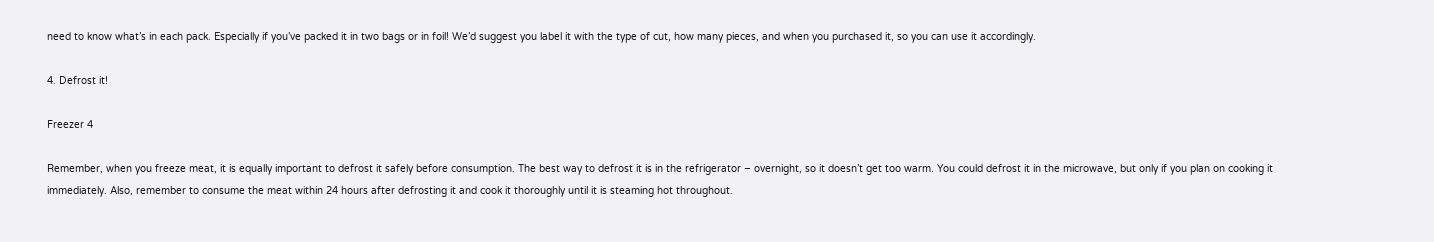need to know what’s in each pack. Especially if you’ve packed it in two bags or in foil! We’d suggest you label it with the type of cut, how many pieces, and when you purchased it, so you can use it accordingly.

4. Defrost it!

Freezer 4

Remember, when you freeze meat, it is equally important to defrost it safely before consumption. The best way to defrost it is in the refrigerator – overnight, so it doesn’t get too warm. You could defrost it in the microwave, but only if you plan on cooking it immediately. Also, remember to consume the meat within 24 hours after defrosting it and cook it thoroughly until it is steaming hot throughout.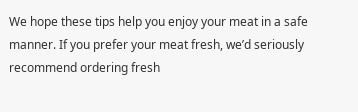We hope these tips help you enjoy your meat in a safe manner. If you prefer your meat fresh, we’d seriously recommend ordering fresh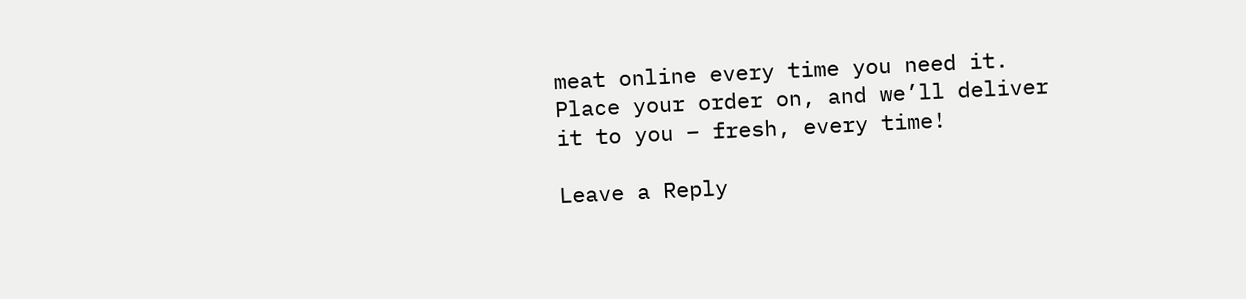meat online every time you need it. Place your order on, and we’ll deliver it to you – fresh, every time!

Leave a Reply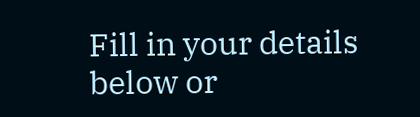Fill in your details below or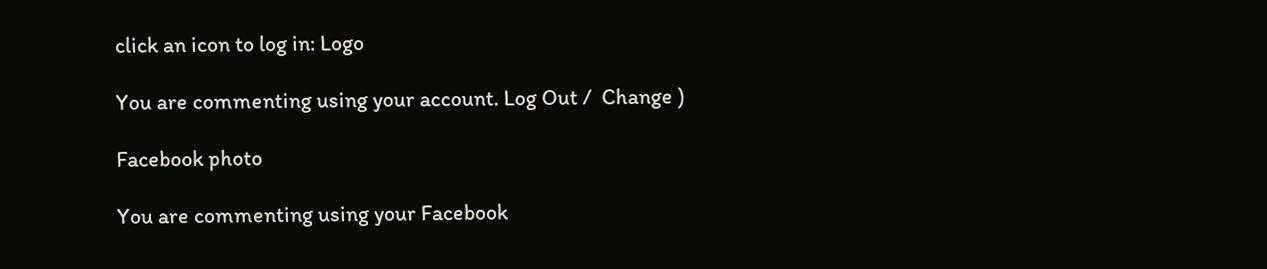click an icon to log in: Logo

You are commenting using your account. Log Out /  Change )

Facebook photo

You are commenting using your Facebook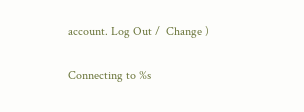account. Log Out /  Change )

Connecting to %s